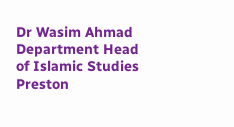Dr Wasim Ahmad
Department Head of Islamic Studies
Preston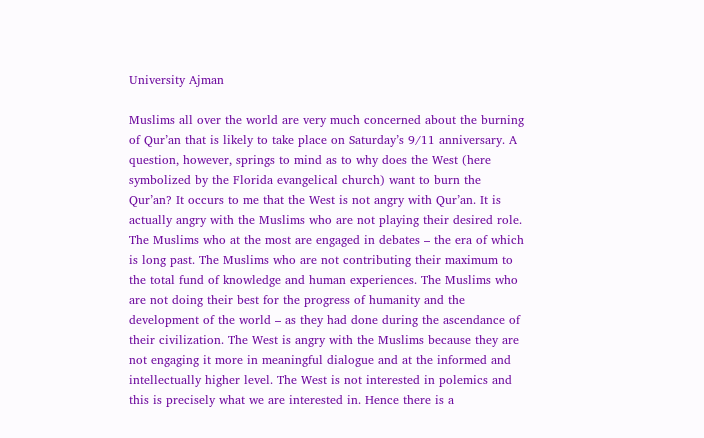University Ajman

Muslims all over the world are very much concerned about the burning of Qur’an that is likely to take place on Saturday’s 9/11 anniversary. A question, however, springs to mind as to why does the West (here symbolized by the Florida evangelical church) want to burn the Qur’an? It occurs to me that the West is not angry with Qur’an. It is actually angry with the Muslims who are not playing their desired role. The Muslims who at the most are engaged in debates – the era of which is long past. The Muslims who are not contributing their maximum to the total fund of knowledge and human experiences. The Muslims who are not doing their best for the progress of humanity and the development of the world – as they had done during the ascendance of their civilization. The West is angry with the Muslims because they are not engaging it more in meaningful dialogue and at the informed and intellectually higher level. The West is not interested in polemics and this is precisely what we are interested in. Hence there is a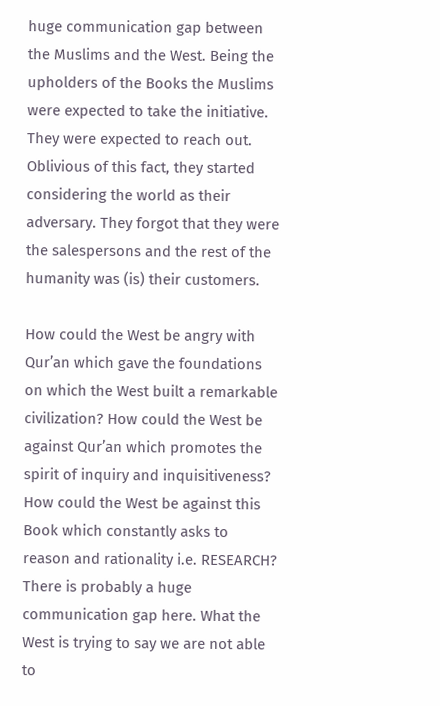huge communication gap between the Muslims and the West. Being the upholders of the Books the Muslims were expected to take the initiative. They were expected to reach out. Oblivious of this fact, they started considering the world as their adversary. They forgot that they were the salespersons and the rest of the humanity was (is) their customers.

How could the West be angry with Qur’an which gave the foundations on which the West built a remarkable civilization? How could the West be against Qur’an which promotes the spirit of inquiry and inquisitiveness? How could the West be against this Book which constantly asks to reason and rationality i.e. RESEARCH? There is probably a huge communication gap here. What the West is trying to say we are not able to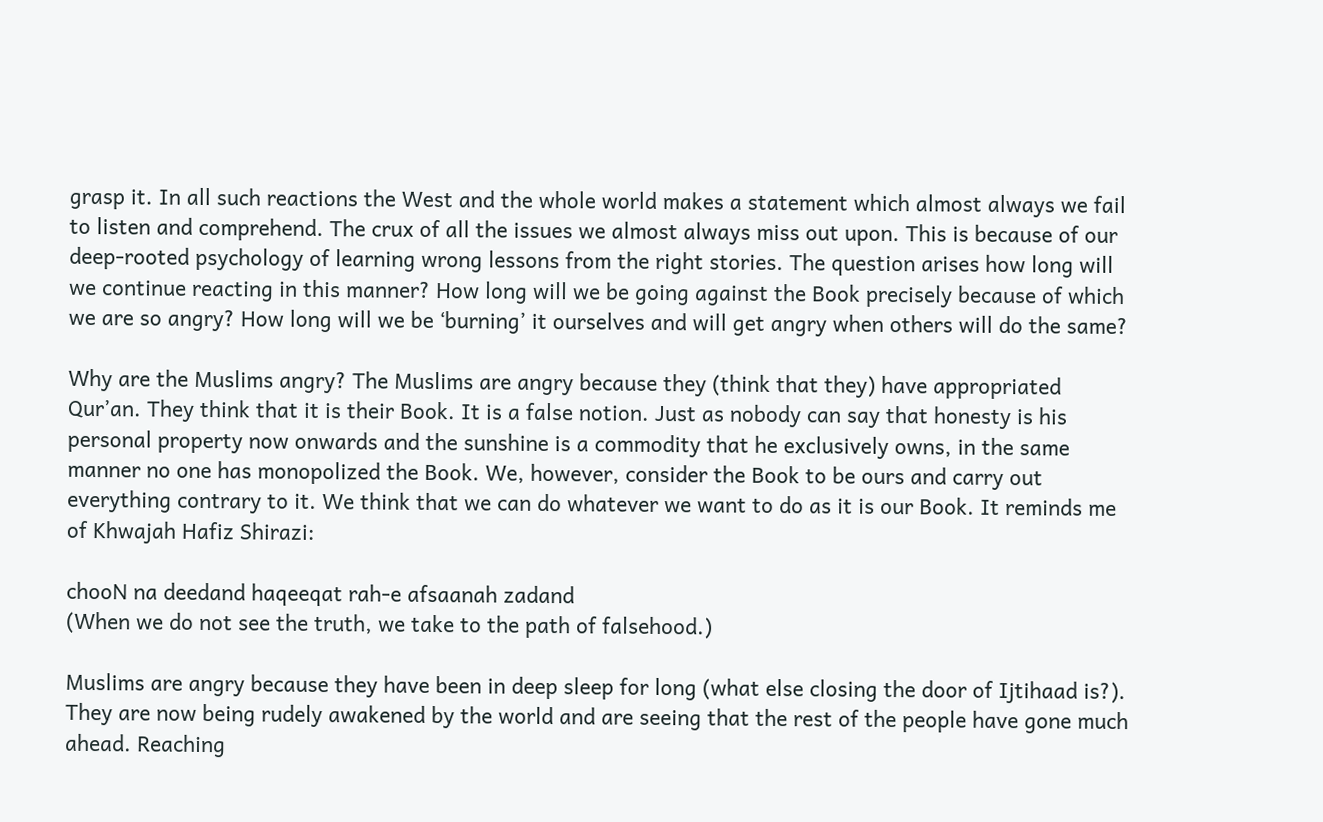grasp it. In all such reactions the West and the whole world makes a statement which almost always we fail to listen and comprehend. The crux of all the issues we almost always miss out upon. This is because of our deep-rooted psychology of learning wrong lessons from the right stories. The question arises how long will we continue reacting in this manner? How long will we be going against the Book precisely because of which we are so angry? How long will we be ‘burning’ it ourselves and will get angry when others will do the same?

Why are the Muslims angry? The Muslims are angry because they (think that they) have appropriated Qur’an. They think that it is their Book. It is a false notion. Just as nobody can say that honesty is his personal property now onwards and the sunshine is a commodity that he exclusively owns, in the same manner no one has monopolized the Book. We, however, consider the Book to be ours and carry out everything contrary to it. We think that we can do whatever we want to do as it is our Book. It reminds me of Khwajah Hafiz Shirazi:

chooN na deedand haqeeqat rah-e afsaanah zadand
(When we do not see the truth, we take to the path of falsehood.)

Muslims are angry because they have been in deep sleep for long (what else closing the door of Ijtihaad is?). They are now being rudely awakened by the world and are seeing that the rest of the people have gone much ahead. Reaching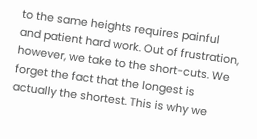to the same heights requires painful and patient hard work. Out of frustration, however, we take to the short-cuts. We forget the fact that the longest is actually the shortest. This is why we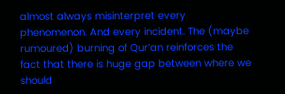almost always misinterpret every phenomenon. And every incident. The (maybe rumoured) burning of Qur’an reinforces the fact that there is huge gap between where we should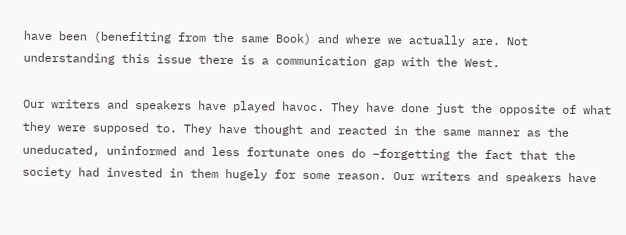have been (benefiting from the same Book) and where we actually are. Not understanding this issue there is a communication gap with the West.

Our writers and speakers have played havoc. They have done just the opposite of what they were supposed to. They have thought and reacted in the same manner as the uneducated, uninformed and less fortunate ones do –forgetting the fact that the society had invested in them hugely for some reason. Our writers and speakers have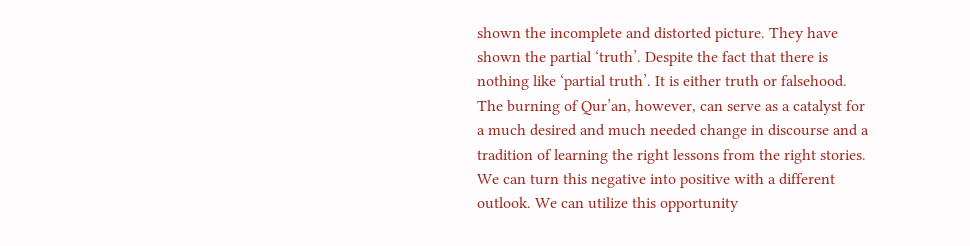shown the incomplete and distorted picture. They have shown the partial ‘truth’. Despite the fact that there is nothing like ‘partial truth’. It is either truth or falsehood. The burning of Qur’an, however, can serve as a catalyst for a much desired and much needed change in discourse and a tradition of learning the right lessons from the right stories. We can turn this negative into positive with a different outlook. We can utilize this opportunity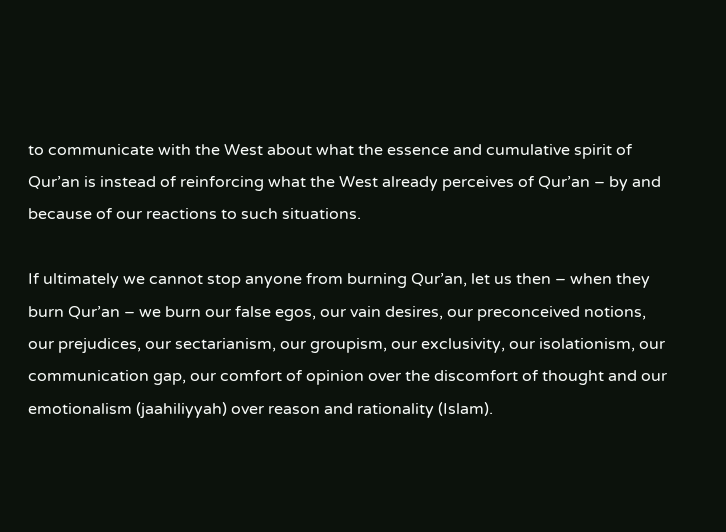to communicate with the West about what the essence and cumulative spirit of Qur’an is instead of reinforcing what the West already perceives of Qur’an – by and because of our reactions to such situations.

If ultimately we cannot stop anyone from burning Qur’an, let us then – when they burn Qur’an – we burn our false egos, our vain desires, our preconceived notions, our prejudices, our sectarianism, our groupism, our exclusivity, our isolationism, our communication gap, our comfort of opinion over the discomfort of thought and our emotionalism (jaahiliyyah) over reason and rationality (Islam).